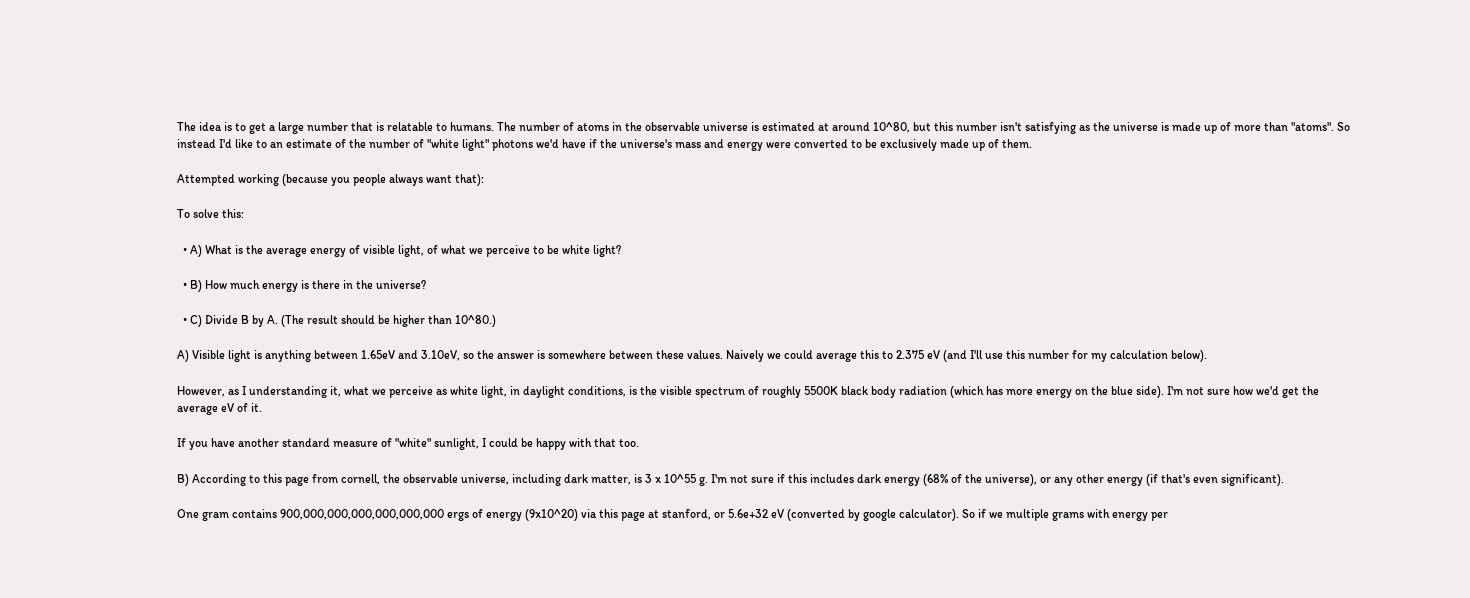The idea is to get a large number that is relatable to humans. The number of atoms in the observable universe is estimated at around 10^80, but this number isn't satisfying as the universe is made up of more than "atoms". So instead I'd like to an estimate of the number of "white light" photons we'd have if the universe's mass and energy were converted to be exclusively made up of them.

Attempted working (because you people always want that):

To solve this:

  • A) What is the average energy of visible light, of what we perceive to be white light?

  • B) How much energy is there in the universe?

  • C) Divide B by A. (The result should be higher than 10^80.)

A) Visible light is anything between 1.65eV and 3.10eV, so the answer is somewhere between these values. Naively we could average this to 2.375 eV (and I'll use this number for my calculation below).

However, as I understanding it, what we perceive as white light, in daylight conditions, is the visible spectrum of roughly 5500K black body radiation (which has more energy on the blue side). I'm not sure how we'd get the average eV of it.

If you have another standard measure of "white" sunlight, I could be happy with that too.

B) According to this page from cornell, the observable universe, including dark matter, is 3 x 10^55 g. I'm not sure if this includes dark energy (68% of the universe), or any other energy (if that's even significant).

One gram contains 900,000,000,000,000,000,000 ergs of energy (9x10^20) via this page at stanford, or 5.6e+32 eV (converted by google calculator). So if we multiple grams with energy per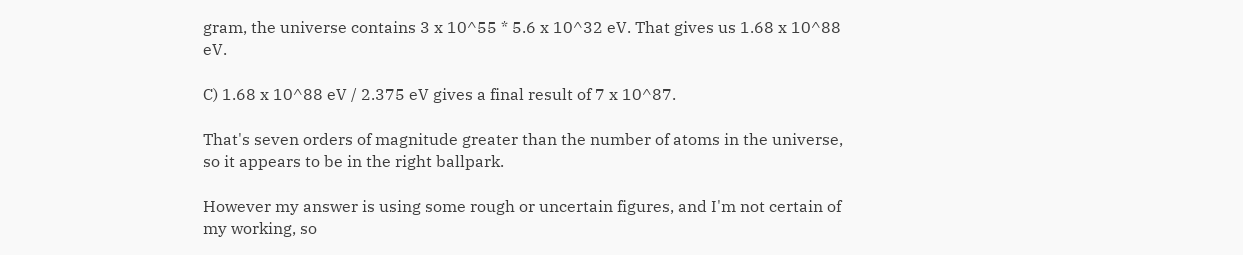gram, the universe contains 3 x 10^55 * 5.6 x 10^32 eV. That gives us 1.68 x 10^88 eV.

C) 1.68 x 10^88 eV / 2.375 eV gives a final result of 7 x 10^87.

That's seven orders of magnitude greater than the number of atoms in the universe, so it appears to be in the right ballpark.

However my answer is using some rough or uncertain figures, and I'm not certain of my working, so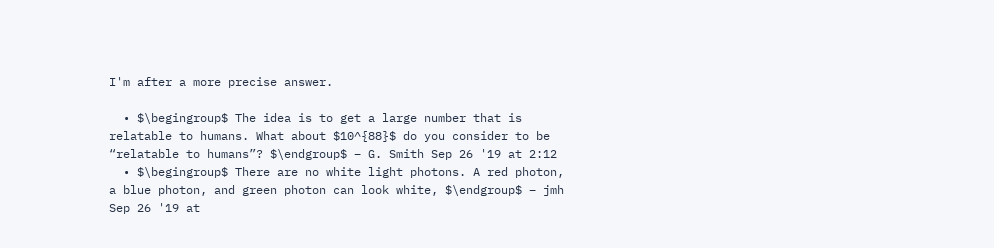I'm after a more precise answer.

  • $\begingroup$ The idea is to get a large number that is relatable to humans. What about $10^{88}$ do you consider to be “relatable to humans”? $\endgroup$ – G. Smith Sep 26 '19 at 2:12
  • $\begingroup$ There are no white light photons. A red photon, a blue photon, and green photon can look white, $\endgroup$ – jmh Sep 26 '19 at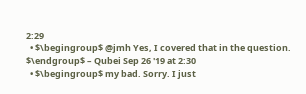2:29
  • $\begingroup$ @jmh Yes, I covered that in the question. $\endgroup$ – Qubei Sep 26 '19 at 2:30
  • $\begingroup$ my bad. Sorry. I just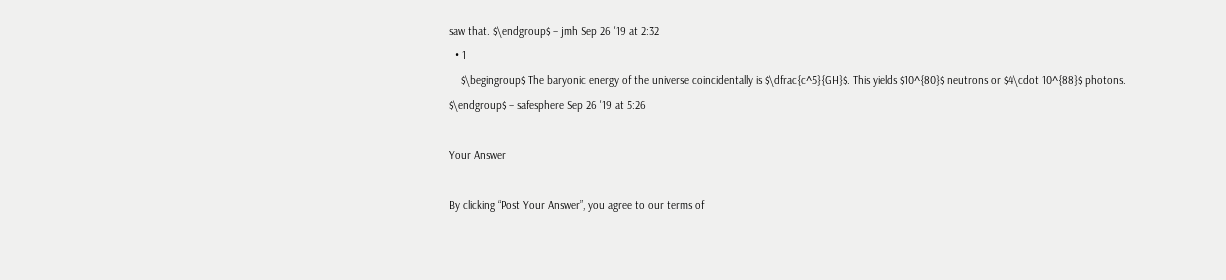saw that. $\endgroup$ – jmh Sep 26 '19 at 2:32
  • 1
    $\begingroup$ The baryonic energy of the universe coincidentally is $\dfrac{c^5}{GH}$. This yields $10^{80}$ neutrons or $4\cdot 10^{88}$ photons. $\endgroup$ – safesphere Sep 26 '19 at 5:26

Your Answer

By clicking “Post Your Answer”, you agree to our terms of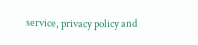service, privacy policy and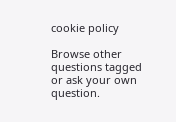cookie policy

Browse other questions tagged or ask your own question.